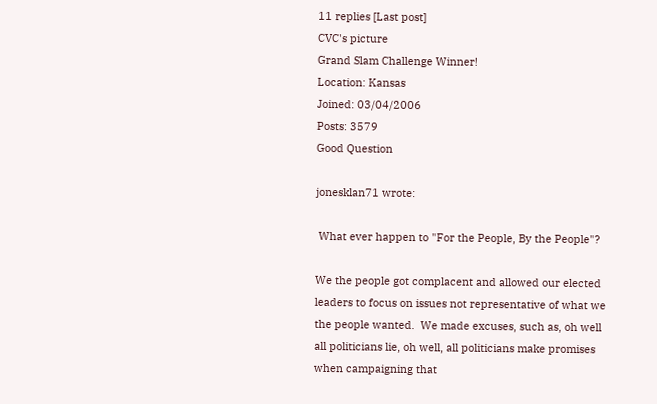11 replies [Last post]
CVC's picture
Grand Slam Challenge Winner!
Location: Kansas
Joined: 03/04/2006
Posts: 3579
Good Question

jonesklan71 wrote:

 What ever happen to "For the People, By the People"?

We the people got complacent and allowed our elected leaders to focus on issues not representative of what we the people wanted.  We made excuses, such as, oh well all politicians lie, oh well, all politicians make promises when campaigning that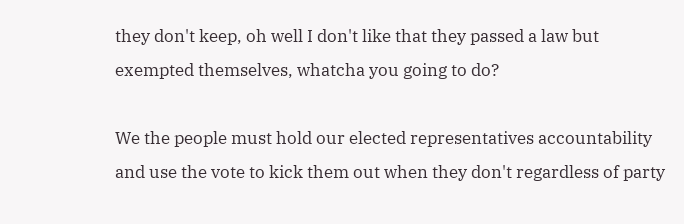they don't keep, oh well I don't like that they passed a law but exempted themselves, whatcha you going to do?

We the people must hold our elected representatives accountability and use the vote to kick them out when they don't regardless of party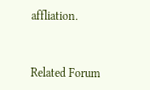affliation.



Related Forum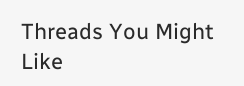Threads You Might Like